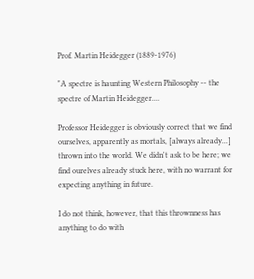Prof. Martin Heidegger (1889-1976)

"A spectre is haunting Western Philosophy -- the spectre of Martin Heidegger....

Professor Heidegger is obviously correct that we find ourselves, apparently as mortals, [always already...] thrown into the world. We didn't ask to be here; we find ourelves already stuck here, with no warrant for expecting anything in future.

I do not think, however, that this thrownness has anything to do with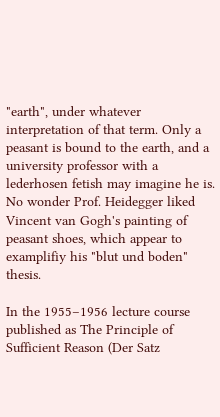"earth", under whatever interpretation of that term. Only a peasant is bound to the earth, and a university professor with a lederhosen fetish may imagine he is. No wonder Prof. Heidegger liked Vincent van Gogh's painting of peasant shoes, which appear to examplifiy his "blut und boden" thesis.

In the 1955–1956 lecture course published as The Principle of Sufficient Reason (Der Satz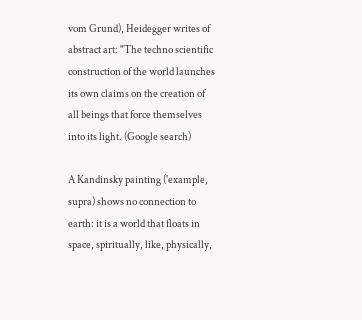vom Grund), Heidegger writes of abstract art: "The techno scientific construction of the world launches its own claims on the creation of all beings that force themselves into its light. (Google search)

A Kandinsky painting ('example, supra) shows no connection to earth: it is a world that floats in space, spiritually, like, physically,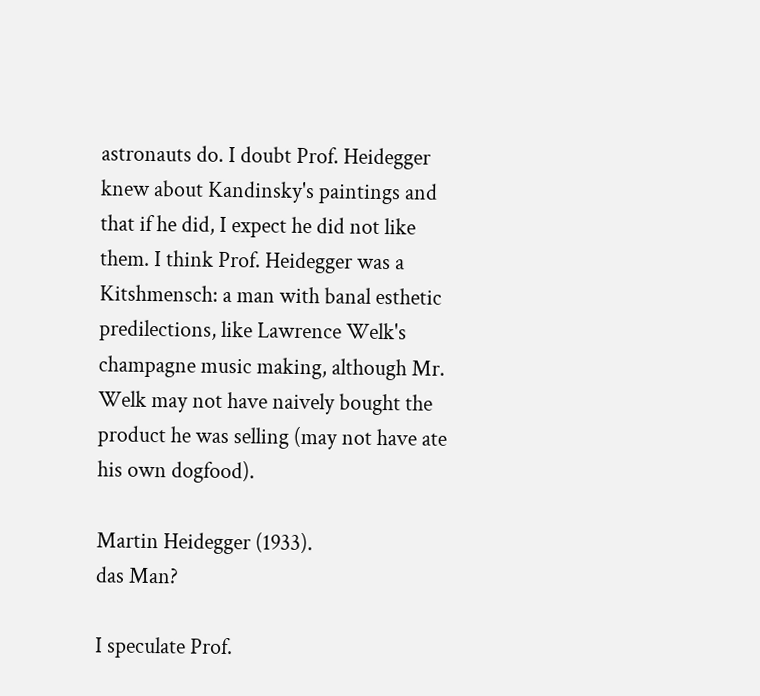astronauts do. I doubt Prof. Heidegger knew about Kandinsky's paintings and that if he did, I expect he did not like them. I think Prof. Heidegger was a Kitshmensch: a man with banal esthetic predilections, like Lawrence Welk's champagne music making, although Mr. Welk may not have naively bought the product he was selling (may not have ate his own dogfood).

Martin Heidegger (1933).
das Man?

I speculate Prof.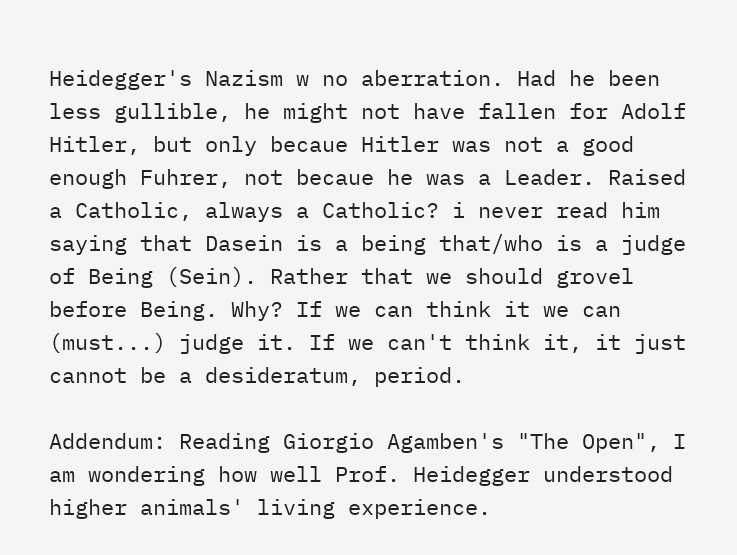Heidegger's Nazism w no aberration. Had he been less gullible, he might not have fallen for Adolf Hitler, but only becaue Hitler was not a good enough Fuhrer, not becaue he was a Leader. Raised a Catholic, always a Catholic? i never read him saying that Dasein is a being that/who is a judge of Being (Sein). Rather that we should grovel before Being. Why? If we can think it we can (must...) judge it. If we can't think it, it just cannot be a desideratum, period.

Addendum: Reading Giorgio Agamben's "The Open", I am wondering how well Prof. Heidegger understood higher animals' living experience.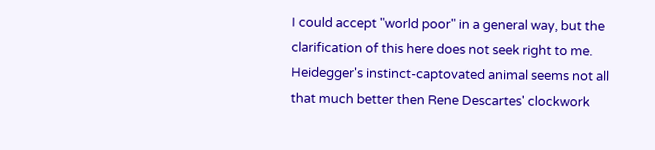I could accept "world poor" in a general way, but the clarification of this here does not seek right to me. Heidegger's instinct-captovated animal seems not all that much better then Rene Descartes' clockwork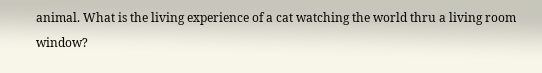animal. What is the living experience of a cat watching the world thru a living room window?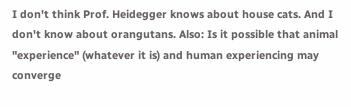I don't think Prof. Heidegger knows about house cats. And I don't know about orangutans. Also: Is it possible that animal "experience" (whatever it is) and human experiencing may converge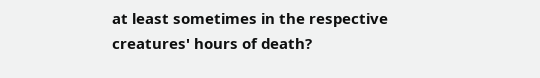at least sometimes in the respective creatures' hours of death?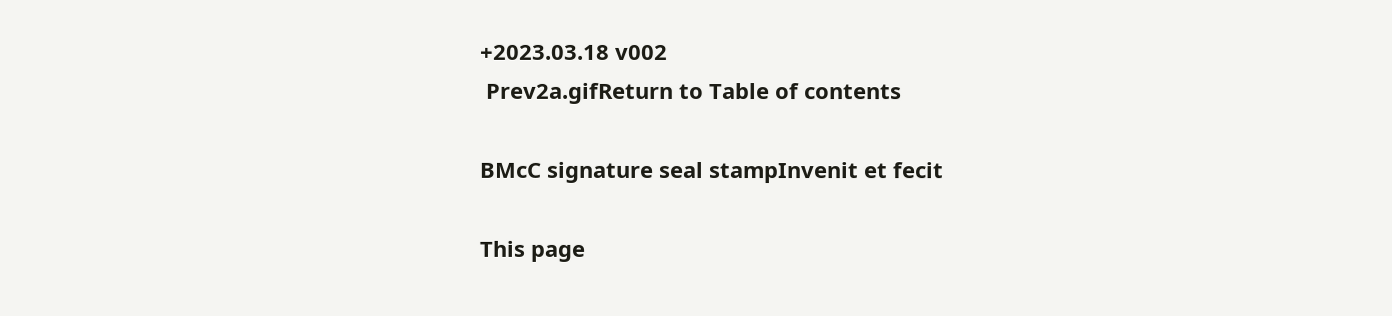+2023.03.18 v002
 Prev2a.gifReturn to Table of contents

BMcC signature seal stampInvenit et fecit

This page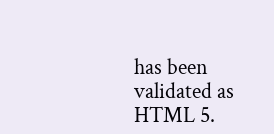has been validated as HTML 5.